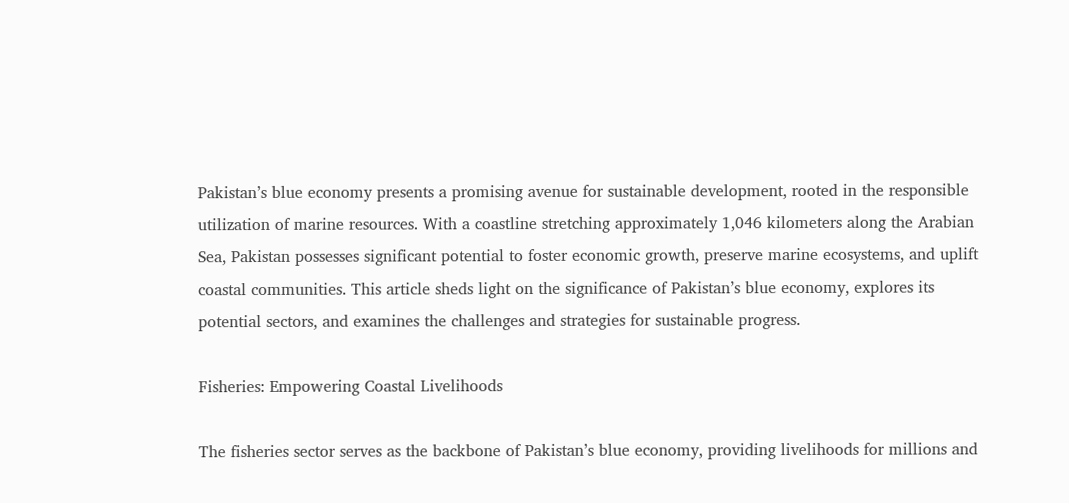Pakistan’s blue economy presents a promising avenue for sustainable development, rooted in the responsible utilization of marine resources. With a coastline stretching approximately 1,046 kilometers along the Arabian Sea, Pakistan possesses significant potential to foster economic growth, preserve marine ecosystems, and uplift coastal communities. This article sheds light on the significance of Pakistan’s blue economy, explores its potential sectors, and examines the challenges and strategies for sustainable progress.

Fisheries: Empowering Coastal Livelihoods

The fisheries sector serves as the backbone of Pakistan’s blue economy, providing livelihoods for millions and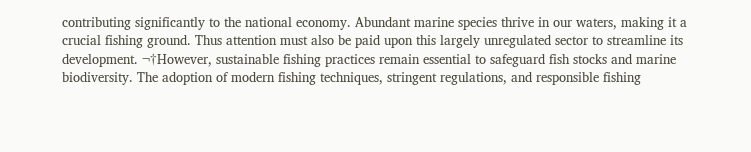contributing significantly to the national economy. Abundant marine species thrive in our waters, making it a crucial fishing ground. Thus attention must also be paid upon this largely unregulated sector to streamline its development. ¬†However, sustainable fishing practices remain essential to safeguard fish stocks and marine biodiversity. The adoption of modern fishing techniques, stringent regulations, and responsible fishing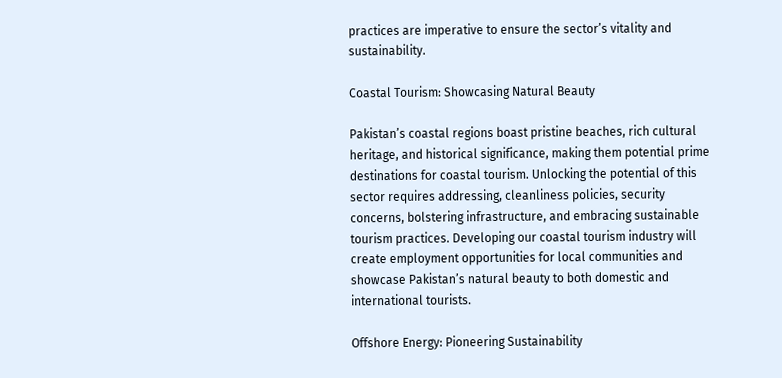practices are imperative to ensure the sector’s vitality and sustainability.

Coastal Tourism: Showcasing Natural Beauty

Pakistan’s coastal regions boast pristine beaches, rich cultural heritage, and historical significance, making them potential prime destinations for coastal tourism. Unlocking the potential of this sector requires addressing, cleanliness policies, security concerns, bolstering infrastructure, and embracing sustainable tourism practices. Developing our coastal tourism industry will create employment opportunities for local communities and showcase Pakistan’s natural beauty to both domestic and international tourists.

Offshore Energy: Pioneering Sustainability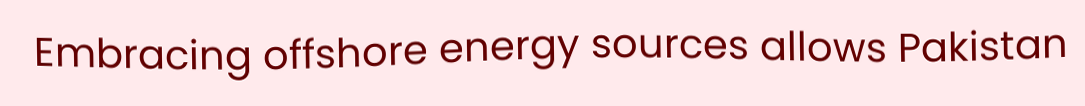Embracing offshore energy sources allows Pakistan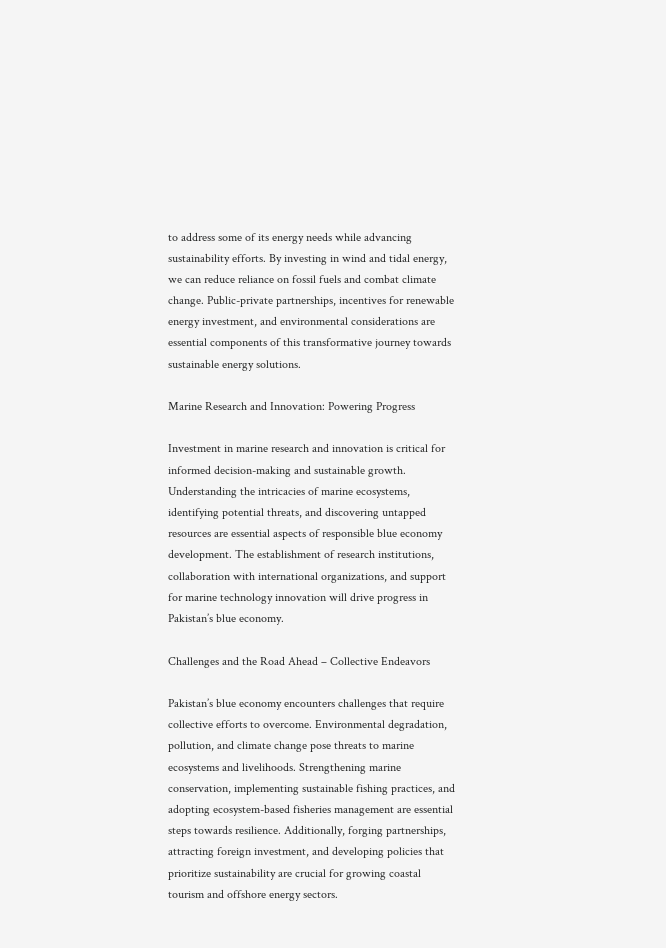to address some of its energy needs while advancing sustainability efforts. By investing in wind and tidal energy, we can reduce reliance on fossil fuels and combat climate change. Public-private partnerships, incentives for renewable energy investment, and environmental considerations are essential components of this transformative journey towards sustainable energy solutions.

Marine Research and Innovation: Powering Progress

Investment in marine research and innovation is critical for informed decision-making and sustainable growth. Understanding the intricacies of marine ecosystems, identifying potential threats, and discovering untapped resources are essential aspects of responsible blue economy development. The establishment of research institutions, collaboration with international organizations, and support for marine technology innovation will drive progress in Pakistan’s blue economy.

Challenges and the Road Ahead – Collective Endeavors

Pakistan’s blue economy encounters challenges that require collective efforts to overcome. Environmental degradation, pollution, and climate change pose threats to marine ecosystems and livelihoods. Strengthening marine conservation, implementing sustainable fishing practices, and adopting ecosystem-based fisheries management are essential steps towards resilience. Additionally, forging partnerships, attracting foreign investment, and developing policies that prioritize sustainability are crucial for growing coastal tourism and offshore energy sectors.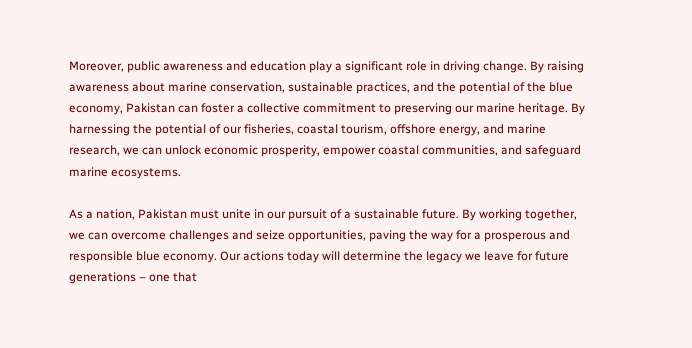Moreover, public awareness and education play a significant role in driving change. By raising awareness about marine conservation, sustainable practices, and the potential of the blue economy, Pakistan can foster a collective commitment to preserving our marine heritage. By harnessing the potential of our fisheries, coastal tourism, offshore energy, and marine research, we can unlock economic prosperity, empower coastal communities, and safeguard marine ecosystems.

As a nation, Pakistan must unite in our pursuit of a sustainable future. By working together, we can overcome challenges and seize opportunities, paving the way for a prosperous and responsible blue economy. Our actions today will determine the legacy we leave for future generations – one that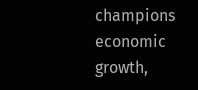champions economic growth,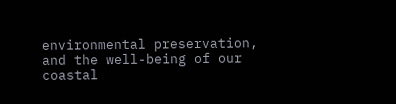environmental preservation, and the well-being of our coastal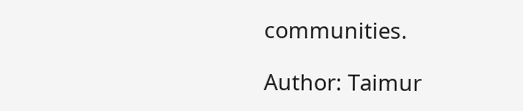communities.

Author: Taimur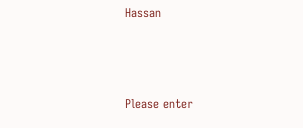Hassan



Please enter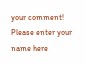your comment!
Please enter your name here